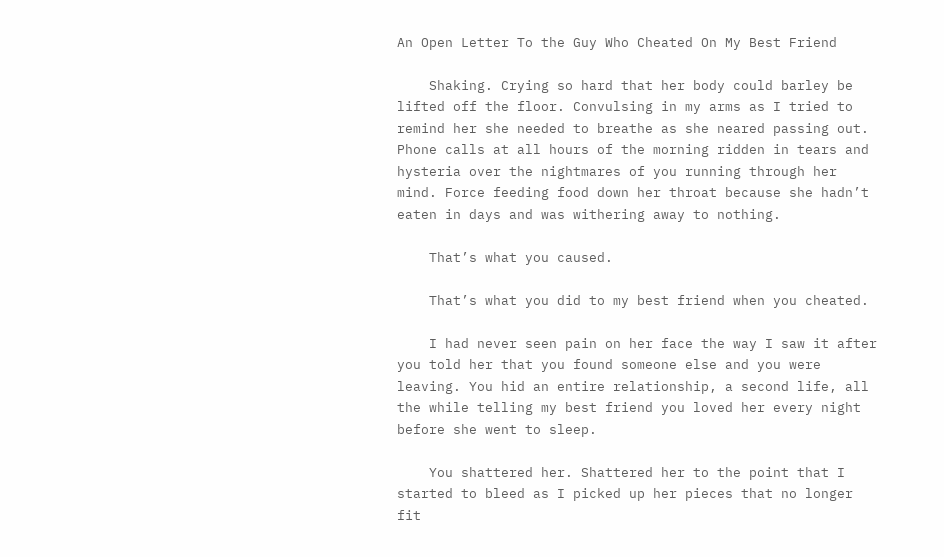An Open Letter To the Guy Who Cheated On My Best Friend

    Shaking. Crying so hard that her body could barley be lifted off the floor. Convulsing in my arms as I tried to remind her she needed to breathe as she neared passing out. Phone calls at all hours of the morning ridden in tears and hysteria over the nightmares of you running through her mind. Force feeding food down her throat because she hadn’t eaten in days and was withering away to nothing.

    That’s what you caused.

    That’s what you did to my best friend when you cheated.

    I had never seen pain on her face the way I saw it after you told her that you found someone else and you were leaving. You hid an entire relationship, a second life, all the while telling my best friend you loved her every night before she went to sleep.

    You shattered her. Shattered her to the point that I started to bleed as I picked up her pieces that no longer fit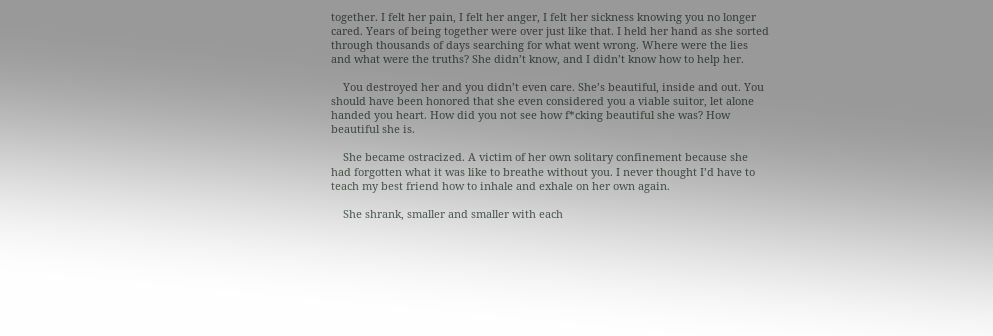together. I felt her pain, I felt her anger, I felt her sickness knowing you no longer cared. Years of being together were over just like that. I held her hand as she sorted through thousands of days searching for what went wrong. Where were the lies and what were the truths? She didn’t know, and I didn’t know how to help her.

    You destroyed her and you didn’t even care. She’s beautiful, inside and out. You should have been honored that she even considered you a viable suitor, let alone handed you heart. How did you not see how f*cking beautiful she was? How beautiful she is.

    She became ostracized. A victim of her own solitary confinement because she had forgotten what it was like to breathe without you. I never thought I’d have to teach my best friend how to inhale and exhale on her own again.

    She shrank, smaller and smaller with each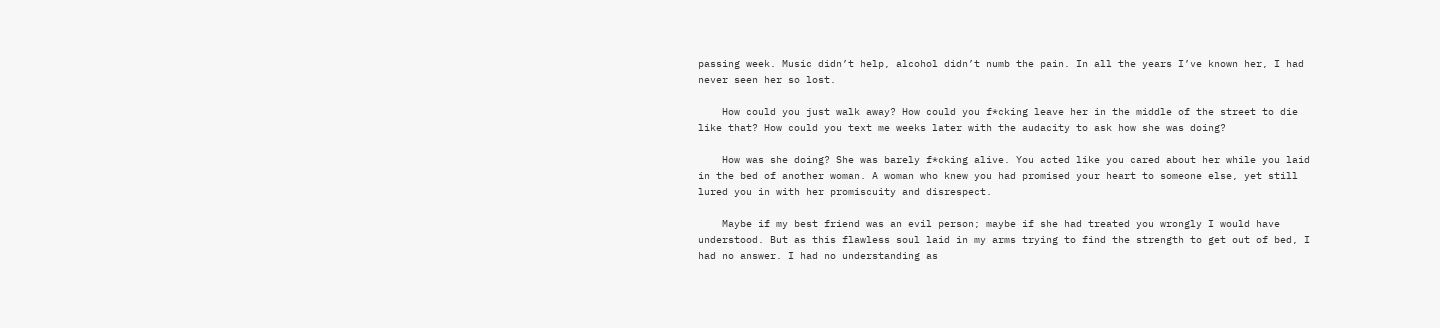passing week. Music didn’t help, alcohol didn’t numb the pain. In all the years I’ve known her, I had never seen her so lost.

    How could you just walk away? How could you f*cking leave her in the middle of the street to die like that? How could you text me weeks later with the audacity to ask how she was doing?

    How was she doing? She was barely f*cking alive. You acted like you cared about her while you laid in the bed of another woman. A woman who knew you had promised your heart to someone else, yet still lured you in with her promiscuity and disrespect.

    Maybe if my best friend was an evil person; maybe if she had treated you wrongly I would have understood. But as this flawless soul laid in my arms trying to find the strength to get out of bed, I had no answer. I had no understanding as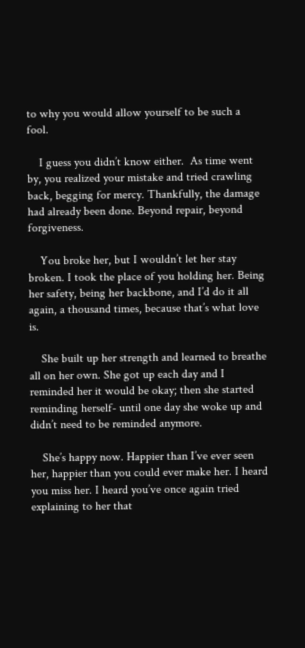to why you would allow yourself to be such a fool.

    I guess you didn’t know either.  As time went by, you realized your mistake and tried crawling back, begging for mercy. Thankfully, the damage had already been done. Beyond repair, beyond forgiveness.

    You broke her, but I wouldn’t let her stay broken. I took the place of you holding her. Being her safety, being her backbone, and I’d do it all again, a thousand times, because that’s what love is.

    She built up her strength and learned to breathe all on her own. She got up each day and I reminded her it would be okay; then she started reminding herself- until one day she woke up and didn’t need to be reminded anymore.

    She’s happy now. Happier than I’ve ever seen her, happier than you could ever make her. I heard you miss her. I heard you’ve once again tried explaining to her that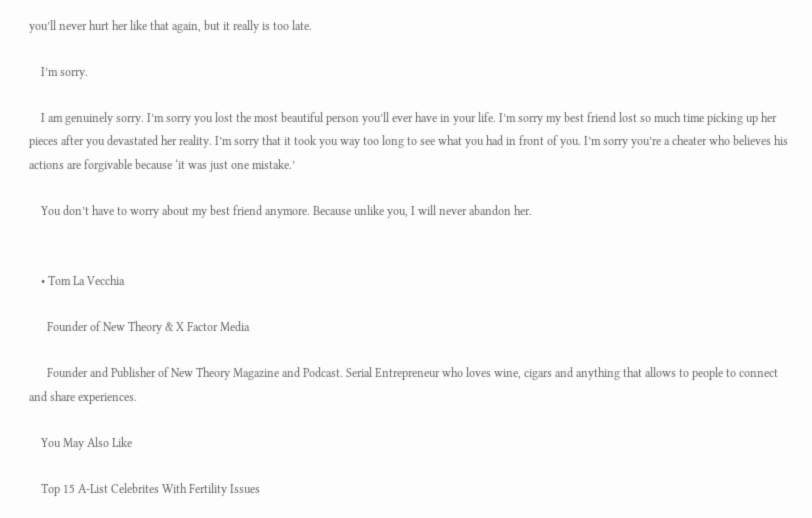you’ll never hurt her like that again, but it really is too late.

    I’m sorry.

    I am genuinely sorry. I’m sorry you lost the most beautiful person you’ll ever have in your life. I’m sorry my best friend lost so much time picking up her pieces after you devastated her reality. I’m sorry that it took you way too long to see what you had in front of you. I’m sorry you’re a cheater who believes his actions are forgivable because ‘it was just one mistake.’

    You don’t have to worry about my best friend anymore. Because unlike you, I will never abandon her.


    • Tom La Vecchia

      Founder of New Theory & X Factor Media

      Founder and Publisher of New Theory Magazine and Podcast. Serial Entrepreneur who loves wine, cigars and anything that allows to people to connect and share experiences.

    You May Also Like

    Top 15 A-List Celebrites With Fertility Issues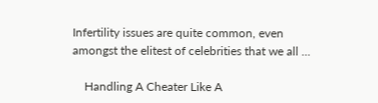Infertility issues are quite common, even amongst the elitest of celebrities that we all ...

    Handling A Cheater Like A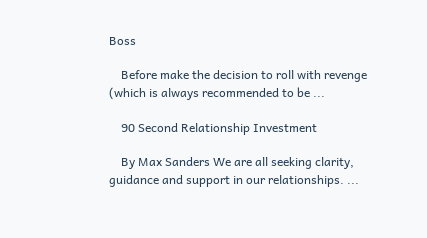Boss

    Before make the decision to roll with revenge (which is always recommended to be ...

    90 Second Relationship Investment

    By Max Sanders We are all seeking clarity, guidance and support in our relationships. ...